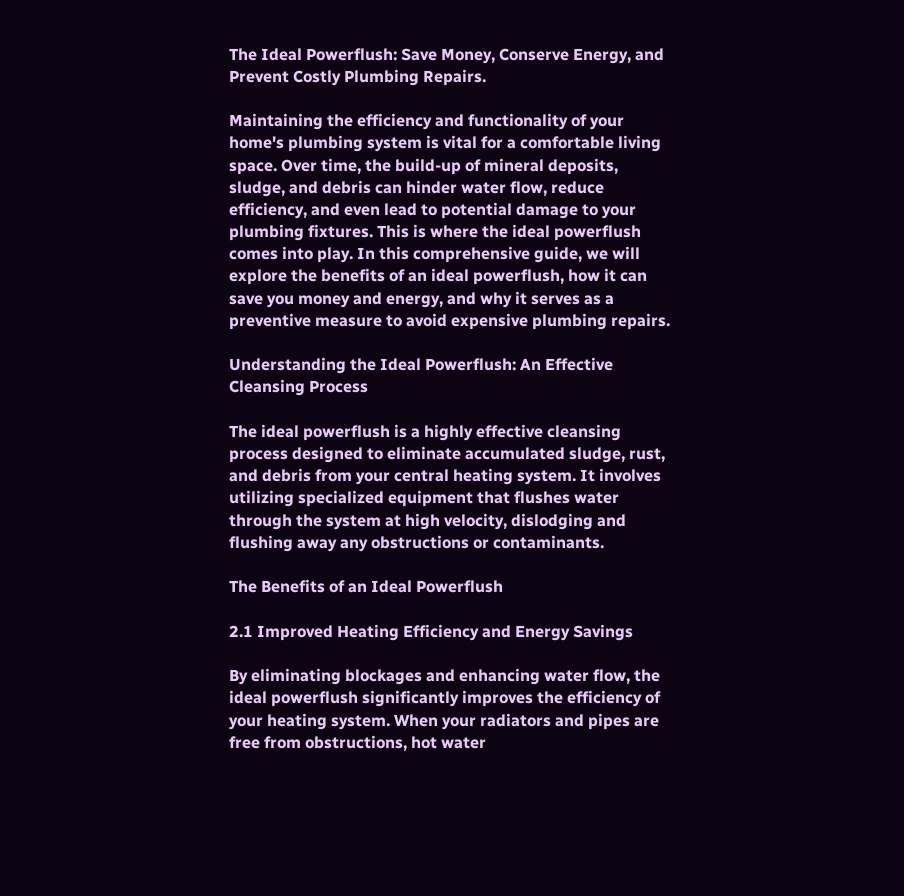The Ideal Powerflush: Save Money, Conserve Energy, and Prevent Costly Plumbing Repairs.

Maintaining the efficiency and functionality of your home's plumbing system is vital for a comfortable living space. Over time, the build-up of mineral deposits, sludge, and debris can hinder water flow, reduce efficiency, and even lead to potential damage to your plumbing fixtures. This is where the ideal powerflush comes into play. In this comprehensive guide, we will explore the benefits of an ideal powerflush, how it can save you money and energy, and why it serves as a preventive measure to avoid expensive plumbing repairs.

Understanding the Ideal Powerflush: An Effective Cleansing Process

The ideal powerflush is a highly effective cleansing process designed to eliminate accumulated sludge, rust, and debris from your central heating system. It involves utilizing specialized equipment that flushes water through the system at high velocity, dislodging and flushing away any obstructions or contaminants.

The Benefits of an Ideal Powerflush

2.1 Improved Heating Efficiency and Energy Savings

By eliminating blockages and enhancing water flow, the ideal powerflush significantly improves the efficiency of your heating system. When your radiators and pipes are free from obstructions, hot water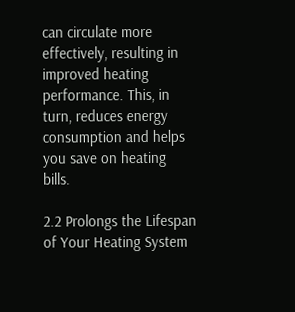can circulate more effectively, resulting in improved heating performance. This, in turn, reduces energy consumption and helps you save on heating bills.

2.2 Prolongs the Lifespan of Your Heating System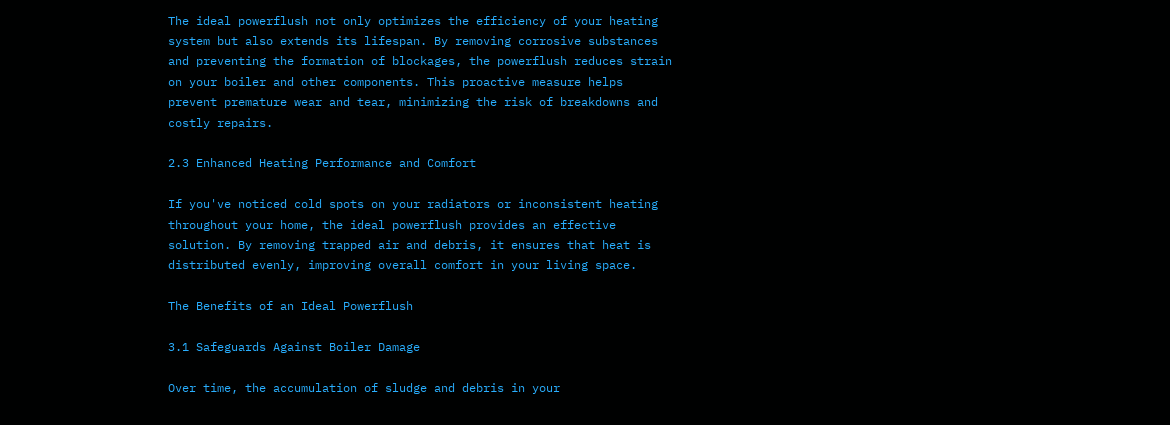The ideal powerflush not only optimizes the efficiency of your heating system but also extends its lifespan. By removing corrosive substances and preventing the formation of blockages, the powerflush reduces strain on your boiler and other components. This proactive measure helps prevent premature wear and tear, minimizing the risk of breakdowns and costly repairs.

2.3 Enhanced Heating Performance and Comfort

If you've noticed cold spots on your radiators or inconsistent heating throughout your home, the ideal powerflush provides an effective solution. By removing trapped air and debris, it ensures that heat is distributed evenly, improving overall comfort in your living space.

The Benefits of an Ideal Powerflush

3.1 Safeguards Against Boiler Damage

Over time, the accumulation of sludge and debris in your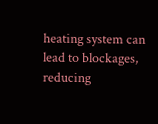heating system can lead to blockages, reducing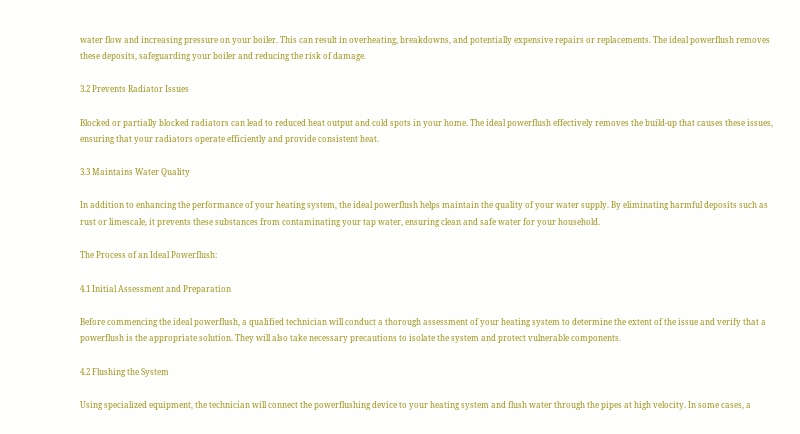water flow and increasing pressure on your boiler. This can result in overheating, breakdowns, and potentially expensive repairs or replacements. The ideal powerflush removes these deposits, safeguarding your boiler and reducing the risk of damage.

3.2 Prevents Radiator Issues

Blocked or partially blocked radiators can lead to reduced heat output and cold spots in your home. The ideal powerflush effectively removes the build-up that causes these issues, ensuring that your radiators operate efficiently and provide consistent heat.

3.3 Maintains Water Quality

In addition to enhancing the performance of your heating system, the ideal powerflush helps maintain the quality of your water supply. By eliminating harmful deposits such as rust or limescale, it prevents these substances from contaminating your tap water, ensuring clean and safe water for your household.

The Process of an Ideal Powerflush:

4.1 Initial Assessment and Preparation

Before commencing the ideal powerflush, a qualified technician will conduct a thorough assessment of your heating system to determine the extent of the issue and verify that a powerflush is the appropriate solution. They will also take necessary precautions to isolate the system and protect vulnerable components.

4.2 Flushing the System

Using specialized equipment, the technician will connect the powerflushing device to your heating system and flush water through the pipes at high velocity. In some cases, a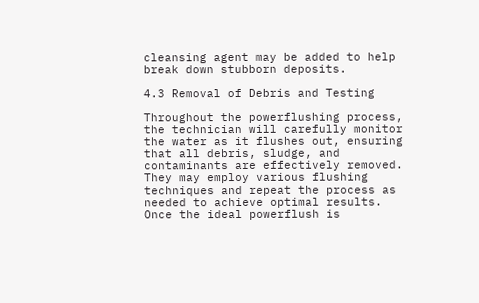cleansing agent may be added to help break down stubborn deposits.

4.3 Removal of Debris and Testing

Throughout the powerflushing process, the technician will carefully monitor the water as it flushes out, ensuring that all debris, sludge, and contaminants are effectively removed. They may employ various flushing techniques and repeat the process as needed to achieve optimal results. Once the ideal powerflush is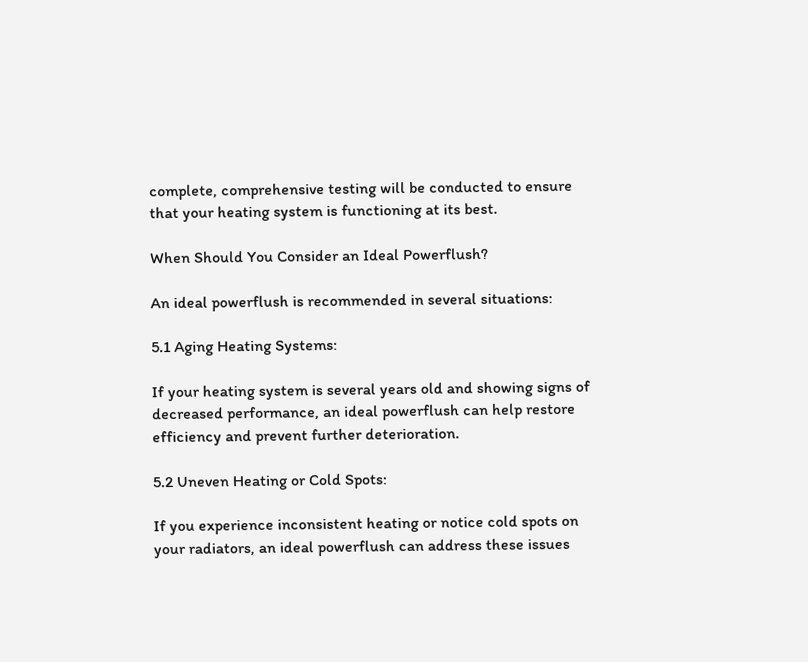complete, comprehensive testing will be conducted to ensure that your heating system is functioning at its best.

When Should You Consider an Ideal Powerflush?

An ideal powerflush is recommended in several situations:

5.1 Aging Heating Systems:

If your heating system is several years old and showing signs of decreased performance, an ideal powerflush can help restore efficiency and prevent further deterioration.

5.2 Uneven Heating or Cold Spots:

If you experience inconsistent heating or notice cold spots on your radiators, an ideal powerflush can address these issues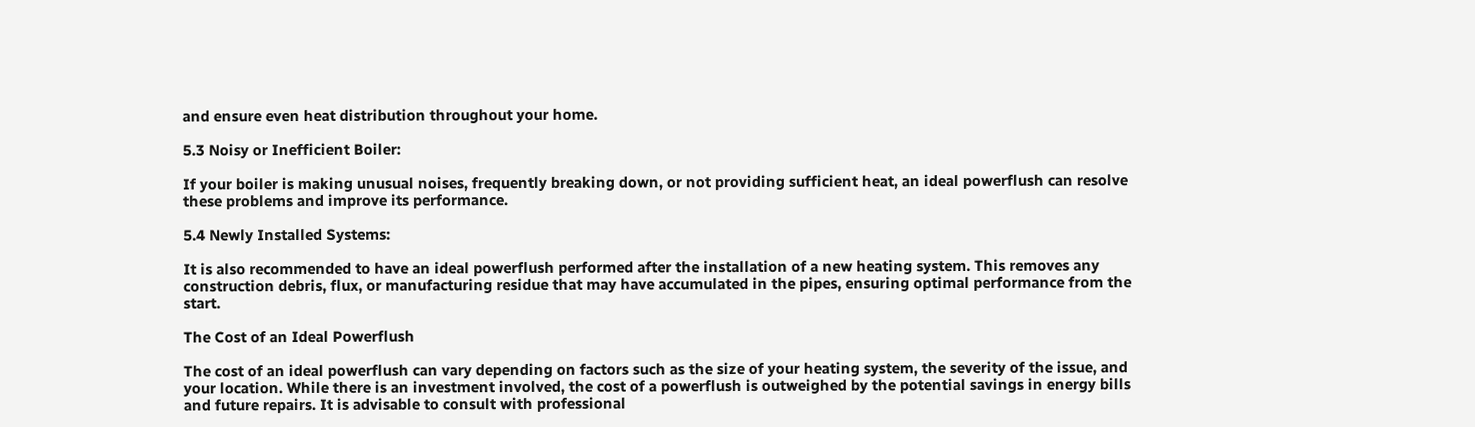and ensure even heat distribution throughout your home.

5.3 Noisy or Inefficient Boiler:

If your boiler is making unusual noises, frequently breaking down, or not providing sufficient heat, an ideal powerflush can resolve these problems and improve its performance.

5.4 Newly Installed Systems:

It is also recommended to have an ideal powerflush performed after the installation of a new heating system. This removes any construction debris, flux, or manufacturing residue that may have accumulated in the pipes, ensuring optimal performance from the start.

The Cost of an Ideal Powerflush

The cost of an ideal powerflush can vary depending on factors such as the size of your heating system, the severity of the issue, and your location. While there is an investment involved, the cost of a powerflush is outweighed by the potential savings in energy bills and future repairs. It is advisable to consult with professional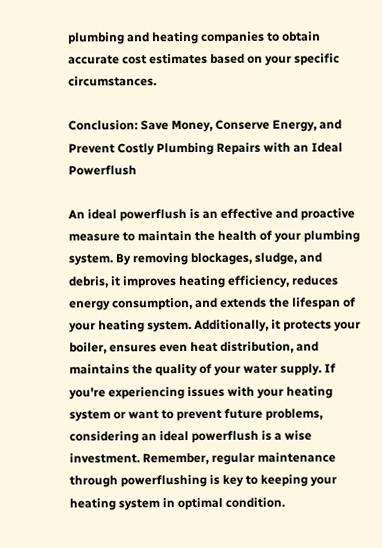plumbing and heating companies to obtain accurate cost estimates based on your specific circumstances.

Conclusion: Save Money, Conserve Energy, and Prevent Costly Plumbing Repairs with an Ideal Powerflush

An ideal powerflush is an effective and proactive measure to maintain the health of your plumbing system. By removing blockages, sludge, and debris, it improves heating efficiency, reduces energy consumption, and extends the lifespan of your heating system. Additionally, it protects your boiler, ensures even heat distribution, and maintains the quality of your water supply. If you're experiencing issues with your heating system or want to prevent future problems, considering an ideal powerflush is a wise investment. Remember, regular maintenance through powerflushing is key to keeping your heating system in optimal condition.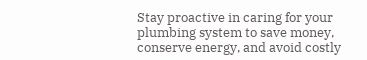Stay proactive in caring for your plumbing system to save money, conserve energy, and avoid costly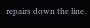repairs down the line.